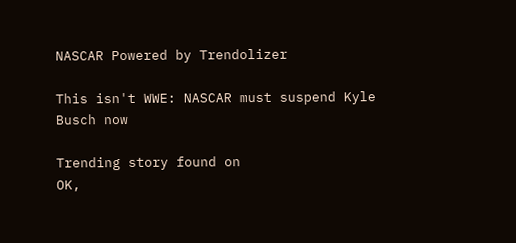NASCAR Powered by Trendolizer

This isn't WWE: NASCAR must suspend Kyle Busch now

Trending story found on
OK,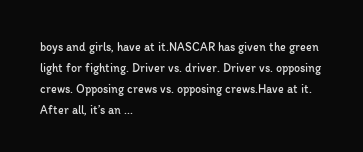boys and girls, have at it.NASCAR has given the green light for fighting. Driver vs. driver. Driver vs. opposing crews. Opposing crews vs. opposing crews.Have at it. After all, it’s an ...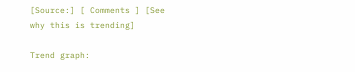[Source:] [ Comments ] [See why this is trending]

Trend graph: